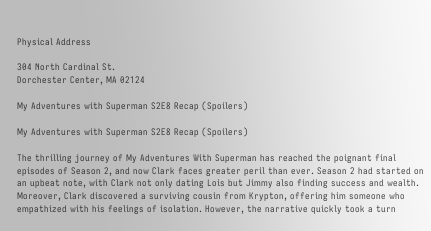Physical Address

304 North Cardinal St.
Dorchester Center, MA 02124

My Adventures with Superman S2E8 Recap (Spoilers)

My Adventures with Superman S2E8 Recap (Spoilers)

The thrilling journey of My Adventures With Superman has reached the poignant final episodes of Season 2, and now Clark faces greater peril than ever. Season 2 had started on an upbeat note, with Clark not only dating Lois but Jimmy also finding success and wealth. Moreover, Clark discovered a surviving cousin from Krypton, offering him someone who empathized with his feelings of isolation. However, the narrative quickly took a turn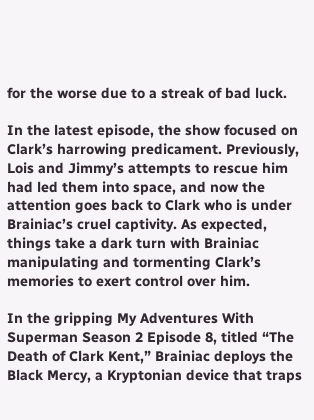for the worse due to a streak of bad luck.

In the latest episode, the show focused on Clark’s harrowing predicament. Previously, Lois and Jimmy’s attempts to rescue him had led them into space, and now the attention goes back to Clark who is under Brainiac’s cruel captivity. As expected, things take a dark turn with Brainiac manipulating and tormenting Clark’s memories to exert control over him.

In the gripping My Adventures With Superman Season 2 Episode 8, titled “The Death of Clark Kent,” Brainiac deploys the Black Mercy, a Kryptonian device that traps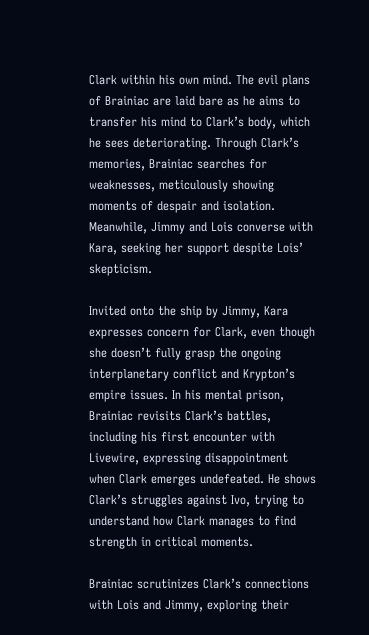Clark within his own mind. The evil plans of Brainiac are laid bare as he aims to transfer his mind to Clark’s body, which he sees deteriorating. Through Clark’s memories, Brainiac searches for weaknesses, meticulously showing moments of despair and isolation. Meanwhile, Jimmy and Lois converse with Kara, seeking her support despite Lois’ skepticism.

Invited onto the ship by Jimmy, Kara expresses concern for Clark, even though she doesn’t fully grasp the ongoing interplanetary conflict and Krypton’s empire issues. In his mental prison, Brainiac revisits Clark’s battles, including his first encounter with Livewire, expressing disappointment when Clark emerges undefeated. He shows Clark’s struggles against Ivo, trying to understand how Clark manages to find strength in critical moments.

Brainiac scrutinizes Clark’s connections with Lois and Jimmy, exploring their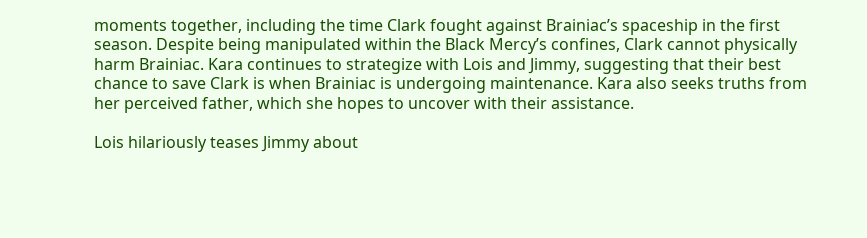moments together, including the time Clark fought against Brainiac’s spaceship in the first season. Despite being manipulated within the Black Mercy’s confines, Clark cannot physically harm Brainiac. Kara continues to strategize with Lois and Jimmy, suggesting that their best chance to save Clark is when Brainiac is undergoing maintenance. Kara also seeks truths from her perceived father, which she hopes to uncover with their assistance.

Lois hilariously teases Jimmy about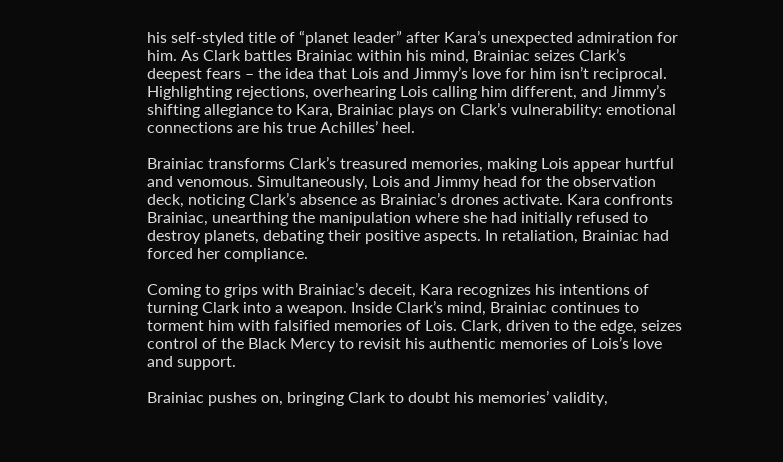his self-styled title of “planet leader” after Kara’s unexpected admiration for him. As Clark battles Brainiac within his mind, Brainiac seizes Clark’s deepest fears – the idea that Lois and Jimmy’s love for him isn’t reciprocal. Highlighting rejections, overhearing Lois calling him different, and Jimmy’s shifting allegiance to Kara, Brainiac plays on Clark’s vulnerability: emotional connections are his true Achilles’ heel.

Brainiac transforms Clark’s treasured memories, making Lois appear hurtful and venomous. Simultaneously, Lois and Jimmy head for the observation deck, noticing Clark’s absence as Brainiac’s drones activate. Kara confronts Brainiac, unearthing the manipulation where she had initially refused to destroy planets, debating their positive aspects. In retaliation, Brainiac had forced her compliance.

Coming to grips with Brainiac’s deceit, Kara recognizes his intentions of turning Clark into a weapon. Inside Clark’s mind, Brainiac continues to torment him with falsified memories of Lois. Clark, driven to the edge, seizes control of the Black Mercy to revisit his authentic memories of Lois’s love and support.

Brainiac pushes on, bringing Clark to doubt his memories’ validity,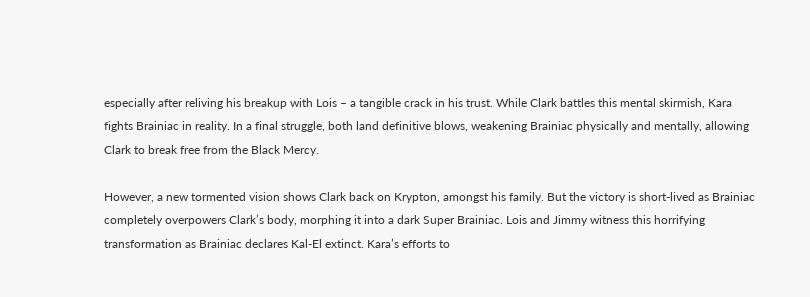especially after reliving his breakup with Lois – a tangible crack in his trust. While Clark battles this mental skirmish, Kara fights Brainiac in reality. In a final struggle, both land definitive blows, weakening Brainiac physically and mentally, allowing Clark to break free from the Black Mercy.

However, a new tormented vision shows Clark back on Krypton, amongst his family. But the victory is short-lived as Brainiac completely overpowers Clark’s body, morphing it into a dark Super Brainiac. Lois and Jimmy witness this horrifying transformation as Brainiac declares Kal-El extinct. Kara’s efforts to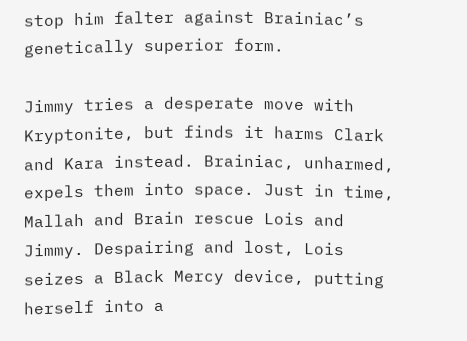stop him falter against Brainiac’s genetically superior form.

Jimmy tries a desperate move with Kryptonite, but finds it harms Clark and Kara instead. Brainiac, unharmed, expels them into space. Just in time, Mallah and Brain rescue Lois and Jimmy. Despairing and lost, Lois seizes a Black Mercy device, putting herself into a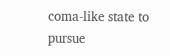coma-like state to pursue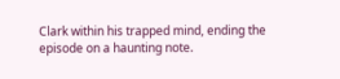Clark within his trapped mind, ending the episode on a haunting note.